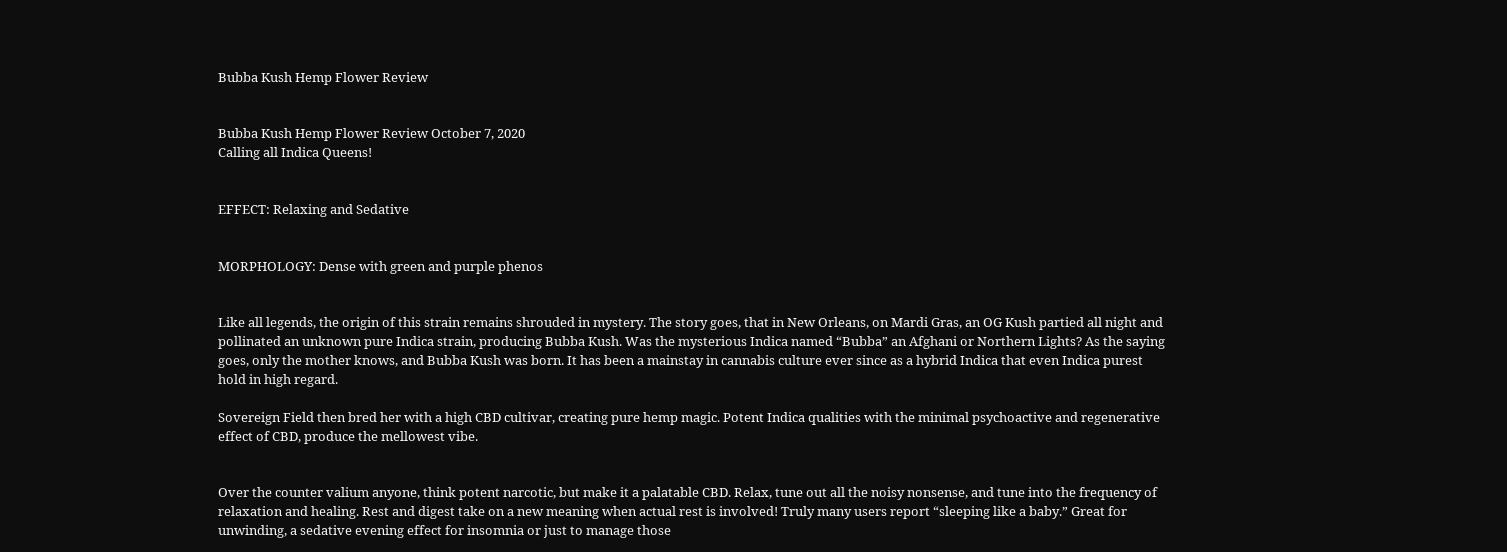Bubba Kush Hemp Flower Review


Bubba Kush Hemp Flower Review October 7, 2020
Calling all Indica Queens!


EFFECT: Relaxing and Sedative


MORPHOLOGY: Dense with green and purple phenos


Like all legends, the origin of this strain remains shrouded in mystery. The story goes, that in New Orleans, on Mardi Gras, an OG Kush partied all night and pollinated an unknown pure Indica strain, producing Bubba Kush. Was the mysterious Indica named “Bubba” an Afghani or Northern Lights? As the saying goes, only the mother knows, and Bubba Kush was born. It has been a mainstay in cannabis culture ever since as a hybrid Indica that even Indica purest hold in high regard.

Sovereign Field then bred her with a high CBD cultivar, creating pure hemp magic. Potent Indica qualities with the minimal psychoactive and regenerative effect of CBD, produce the mellowest vibe.


Over the counter valium anyone, think potent narcotic, but make it a palatable CBD. Relax, tune out all the noisy nonsense, and tune into the frequency of relaxation and healing. Rest and digest take on a new meaning when actual rest is involved! Truly many users report “sleeping like a baby.” Great for unwinding, a sedative evening effect for insomnia or just to manage those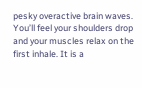pesky overactive brain waves. You’ll feel your shoulders drop and your muscles relax on the first inhale. It is a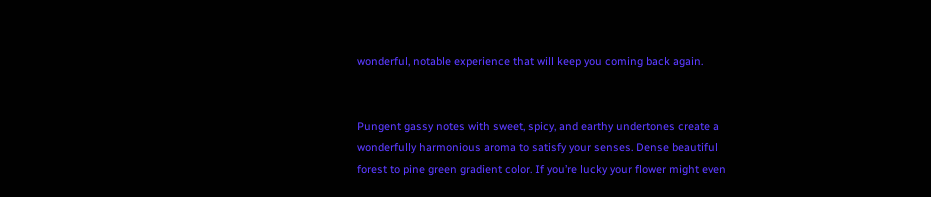wonderful, notable experience that will keep you coming back again.


Pungent gassy notes with sweet, spicy, and earthy undertones create a wonderfully harmonious aroma to satisfy your senses. Dense beautiful forest to pine green gradient color. If you’re lucky your flower might even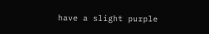have a slight purple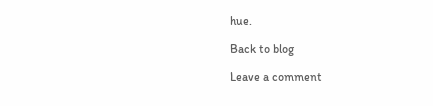hue.

Back to blog

Leave a comment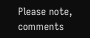Please note, comments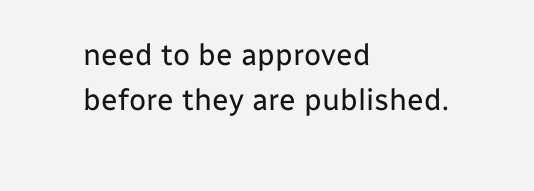need to be approved before they are published.